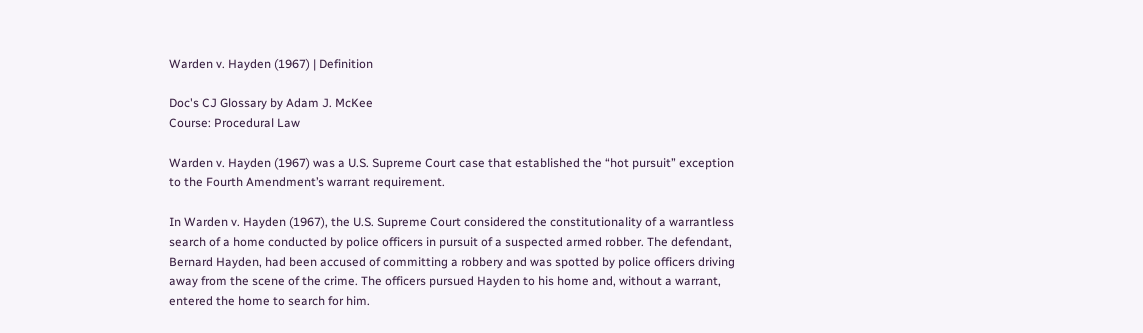Warden v. Hayden (1967) | Definition

Doc's CJ Glossary by Adam J. McKee
Course: Procedural Law

Warden v. Hayden (1967) was a U.S. Supreme Court case that established the “hot pursuit” exception to the Fourth Amendment’s warrant requirement.

In Warden v. Hayden (1967), the U.S. Supreme Court considered the constitutionality of a warrantless search of a home conducted by police officers in pursuit of a suspected armed robber. The defendant, Bernard Hayden, had been accused of committing a robbery and was spotted by police officers driving away from the scene of the crime. The officers pursued Hayden to his home and, without a warrant, entered the home to search for him.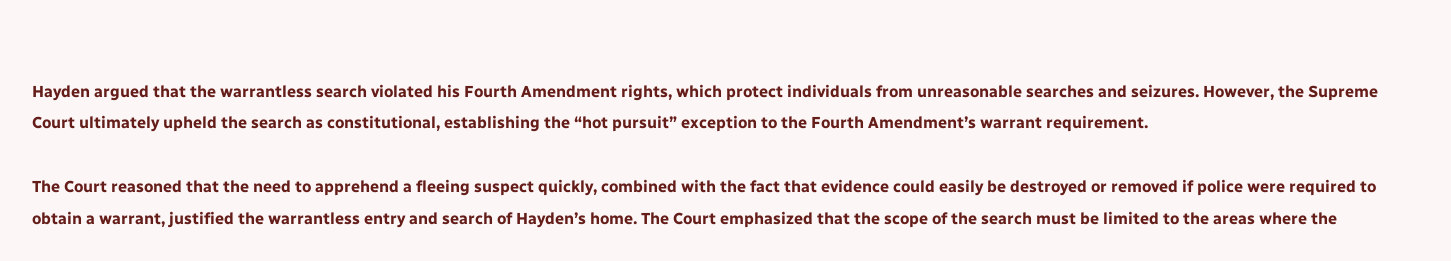Hayden argued that the warrantless search violated his Fourth Amendment rights, which protect individuals from unreasonable searches and seizures. However, the Supreme Court ultimately upheld the search as constitutional, establishing the “hot pursuit” exception to the Fourth Amendment’s warrant requirement.

The Court reasoned that the need to apprehend a fleeing suspect quickly, combined with the fact that evidence could easily be destroyed or removed if police were required to obtain a warrant, justified the warrantless entry and search of Hayden’s home. The Court emphasized that the scope of the search must be limited to the areas where the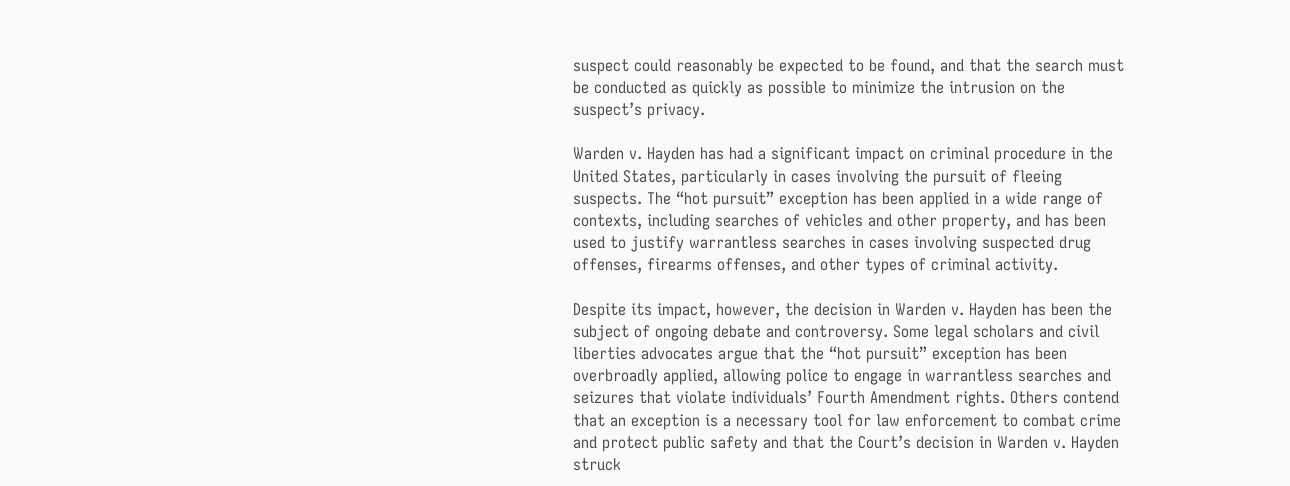suspect could reasonably be expected to be found, and that the search must be conducted as quickly as possible to minimize the intrusion on the suspect’s privacy.

Warden v. Hayden has had a significant impact on criminal procedure in the United States, particularly in cases involving the pursuit of fleeing suspects. The “hot pursuit” exception has been applied in a wide range of contexts, including searches of vehicles and other property, and has been used to justify warrantless searches in cases involving suspected drug offenses, firearms offenses, and other types of criminal activity.

Despite its impact, however, the decision in Warden v. Hayden has been the subject of ongoing debate and controversy. Some legal scholars and civil liberties advocates argue that the “hot pursuit” exception has been overbroadly applied, allowing police to engage in warrantless searches and seizures that violate individuals’ Fourth Amendment rights. Others contend that an exception is a necessary tool for law enforcement to combat crime and protect public safety and that the Court’s decision in Warden v. Hayden struck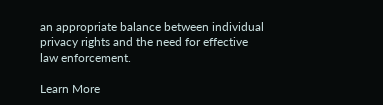an appropriate balance between individual privacy rights and the need for effective law enforcement.

Learn More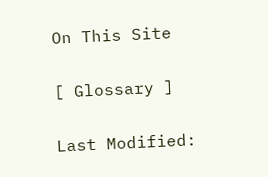On This Site

[ Glossary ]

Last Modified: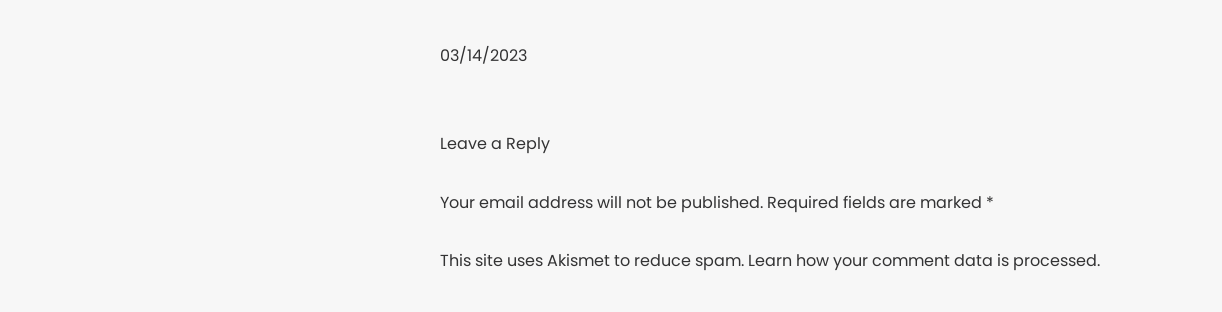03/14/2023


Leave a Reply

Your email address will not be published. Required fields are marked *

This site uses Akismet to reduce spam. Learn how your comment data is processed.